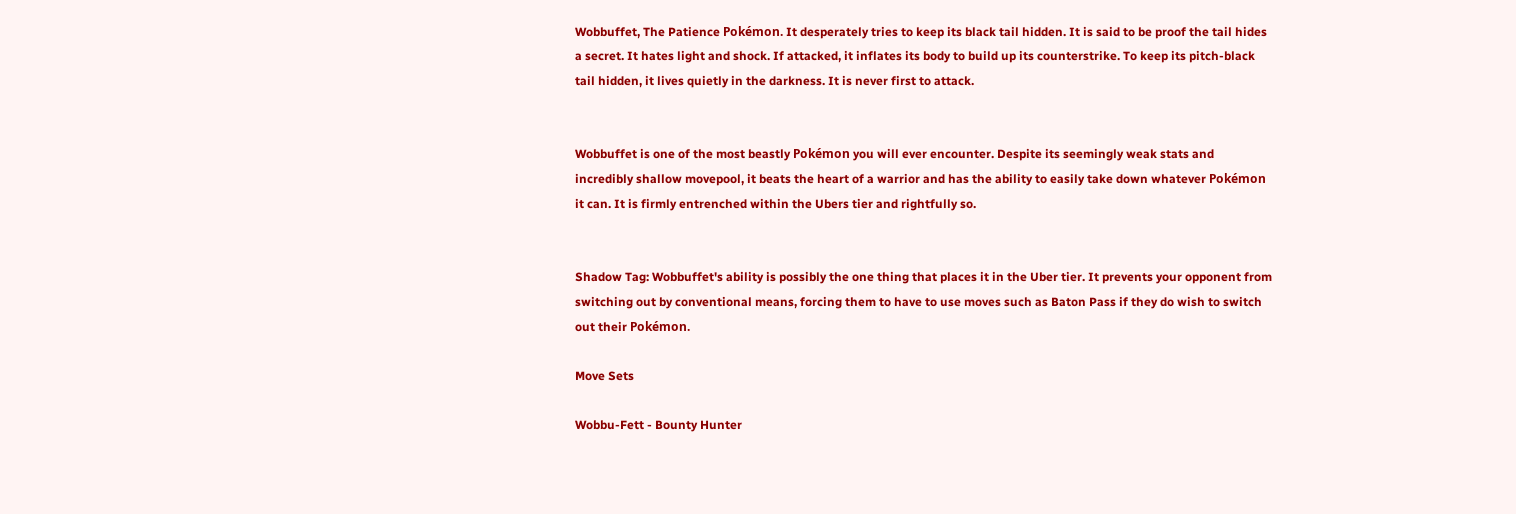Wobbuffet, The Patience Pokémon. It desperately tries to keep its black tail hidden. It is said to be proof the tail hides a secret. It hates light and shock. If attacked, it inflates its body to build up its counterstrike. To keep its pitch-black tail hidden, it lives quietly in the darkness. It is never first to attack.


Wobbuffet is one of the most beastly Pokémon you will ever encounter. Despite its seemingly weak stats and incredibly shallow movepool, it beats the heart of a warrior and has the ability to easily take down whatever Pokémon it can. It is firmly entrenched within the Ubers tier and rightfully so.


Shadow Tag: Wobbuffet's ability is possibly the one thing that places it in the Uber tier. It prevents your opponent from switching out by conventional means, forcing them to have to use moves such as Baton Pass if they do wish to switch out their Pokémon.

Move Sets

Wobbu-Fett - Bounty Hunter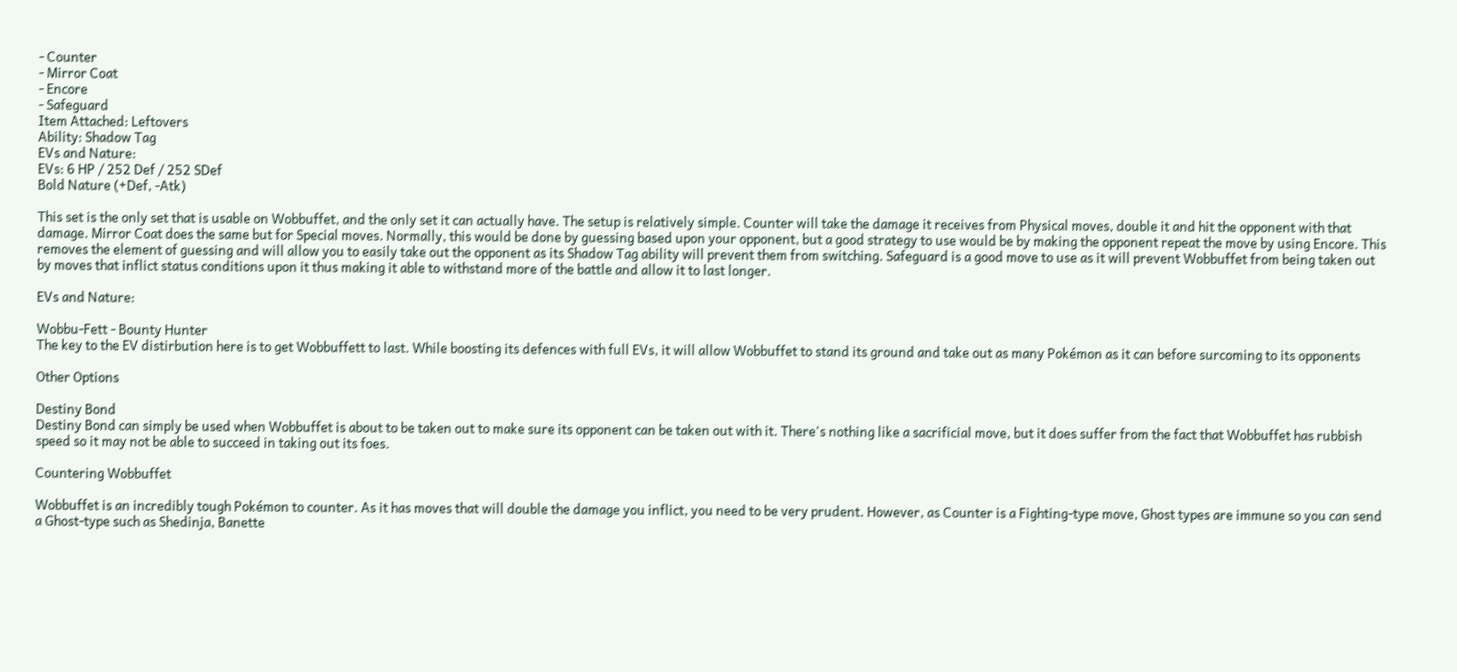- Counter
- Mirror Coat
- Encore
- Safeguard
Item Attached: Leftovers
Ability: Shadow Tag
EVs and Nature:
EVs: 6 HP / 252 Def / 252 SDef
Bold Nature (+Def, -Atk)

This set is the only set that is usable on Wobbuffet, and the only set it can actually have. The setup is relatively simple. Counter will take the damage it receives from Physical moves, double it and hit the opponent with that damage. Mirror Coat does the same but for Special moves. Normally, this would be done by guessing based upon your opponent, but a good strategy to use would be by making the opponent repeat the move by using Encore. This removes the element of guessing and will allow you to easily take out the opponent as its Shadow Tag ability will prevent them from switching. Safeguard is a good move to use as it will prevent Wobbuffet from being taken out by moves that inflict status conditions upon it thus making it able to withstand more of the battle and allow it to last longer.

EVs and Nature:

Wobbu-Fett - Bounty Hunter
The key to the EV distirbution here is to get Wobbuffett to last. While boosting its defences with full EVs, it will allow Wobbuffet to stand its ground and take out as many Pokémon as it can before surcoming to its opponents

Other Options

Destiny Bond
Destiny Bond can simply be used when Wobbuffet is about to be taken out to make sure its opponent can be taken out with it. There's nothing like a sacrificial move, but it does suffer from the fact that Wobbuffet has rubbish speed so it may not be able to succeed in taking out its foes.

Countering Wobbuffet

Wobbuffet is an incredibly tough Pokémon to counter. As it has moves that will double the damage you inflict, you need to be very prudent. However, as Counter is a Fighting-type move, Ghost types are immune so you can send a Ghost-type such as Shedinja, Banette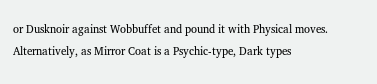or Dusknoir against Wobbuffet and pound it with Physical moves. Alternatively, as Mirror Coat is a Psychic-type, Dark types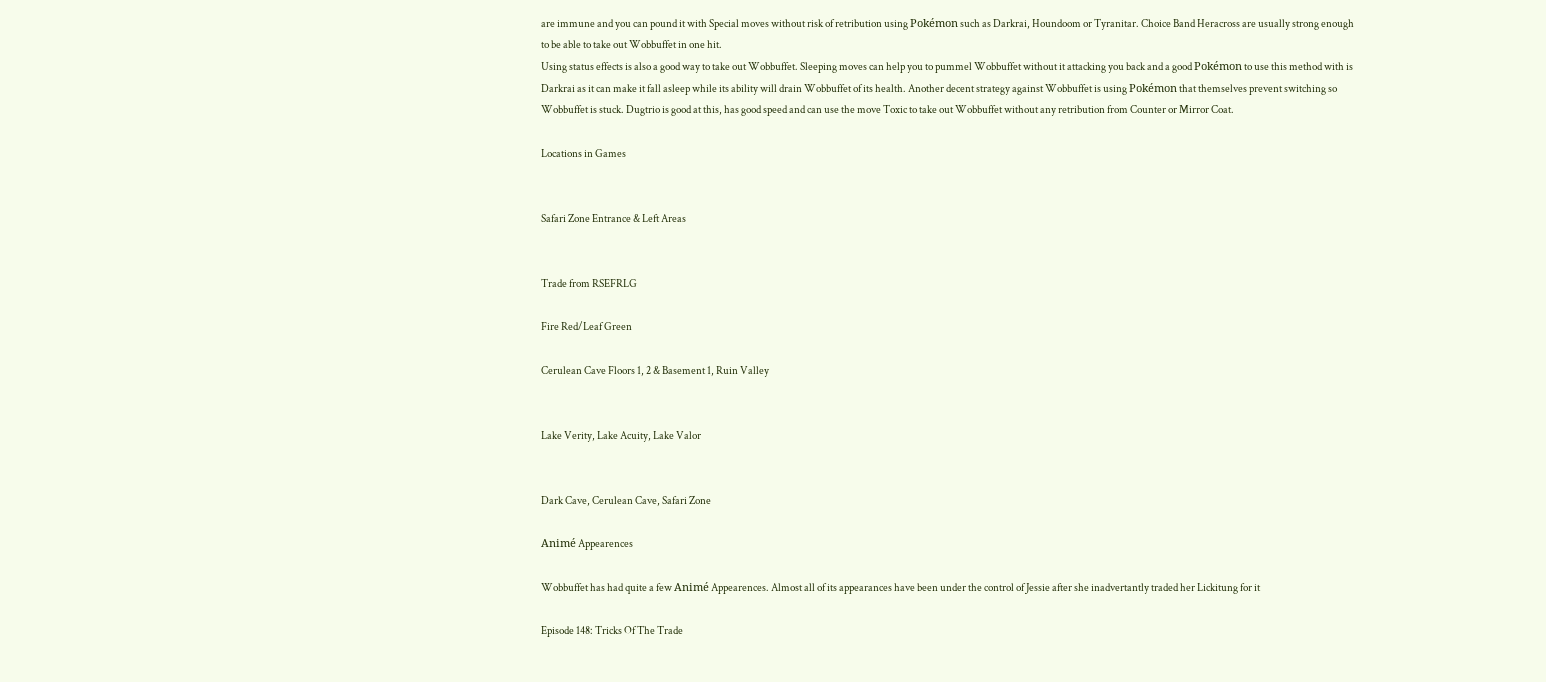are immune and you can pound it with Special moves without risk of retribution using Pokémon such as Darkrai, Houndoom or Tyranitar. Choice Band Heracross are usually strong enough to be able to take out Wobbuffet in one hit.
Using status effects is also a good way to take out Wobbuffet. Sleeping moves can help you to pummel Wobbuffet without it attacking you back and a good Pokémon to use this method with is Darkrai as it can make it fall asleep while its ability will drain Wobbuffet of its health. Another decent strategy against Wobbuffet is using Pokémon that themselves prevent switching so Wobbuffet is stuck. Dugtrio is good at this, has good speed and can use the move Toxic to take out Wobbuffet without any retribution from Counter or Mirror Coat.

Locations in Games


Safari Zone Entrance & Left Areas


Trade from RSEFRLG

Fire Red/Leaf Green

Cerulean Cave Floors 1, 2 & Basement 1, Ruin Valley


Lake Verity, Lake Acuity, Lake Valor


Dark Cave, Cerulean Cave, Safari Zone

Animé Appearences

Wobbuffet has had quite a few Animé Appearences. Almost all of its appearances have been under the control of Jessie after she inadvertantly traded her Lickitung for it

Episode 148: Tricks Of The Trade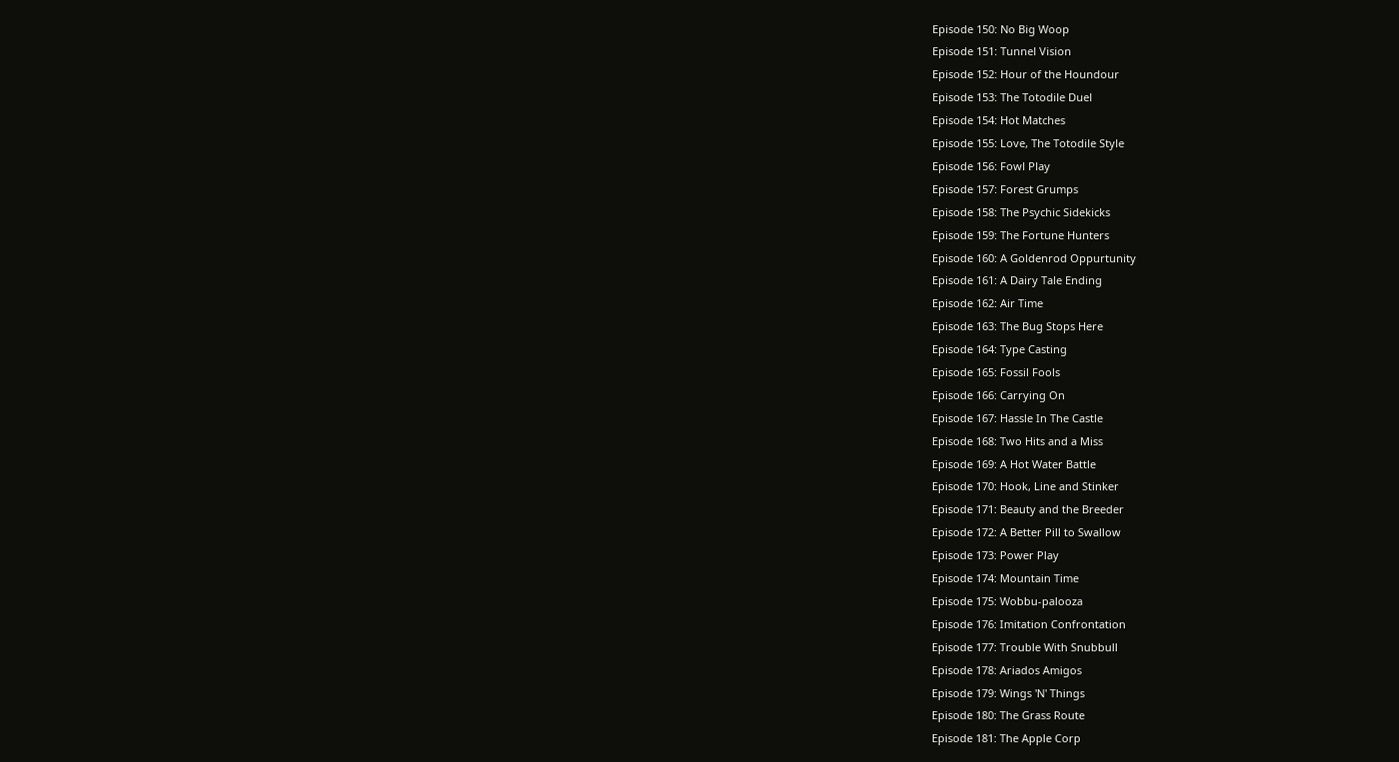Episode 150: No Big Woop
Episode 151: Tunnel Vision
Episode 152: Hour of the Houndour
Episode 153: The Totodile Duel
Episode 154: Hot Matches
Episode 155: Love, The Totodile Style
Episode 156: Fowl Play
Episode 157: Forest Grumps
Episode 158: The Psychic Sidekicks
Episode 159: The Fortune Hunters
Episode 160: A Goldenrod Oppurtunity
Episode 161: A Dairy Tale Ending
Episode 162: Air Time
Episode 163: The Bug Stops Here
Episode 164: Type Casting
Episode 165: Fossil Fools
Episode 166: Carrying On
Episode 167: Hassle In The Castle
Episode 168: Two Hits and a Miss
Episode 169: A Hot Water Battle
Episode 170: Hook, Line and Stinker
Episode 171: Beauty and the Breeder
Episode 172: A Better Pill to Swallow
Episode 173: Power Play
Episode 174: Mountain Time
Episode 175: Wobbu-palooza
Episode 176: Imitation Confrontation
Episode 177: Trouble With Snubbull
Episode 178: Ariados Amigos
Episode 179: Wings 'N' Things
Episode 180: The Grass Route
Episode 181: The Apple Corp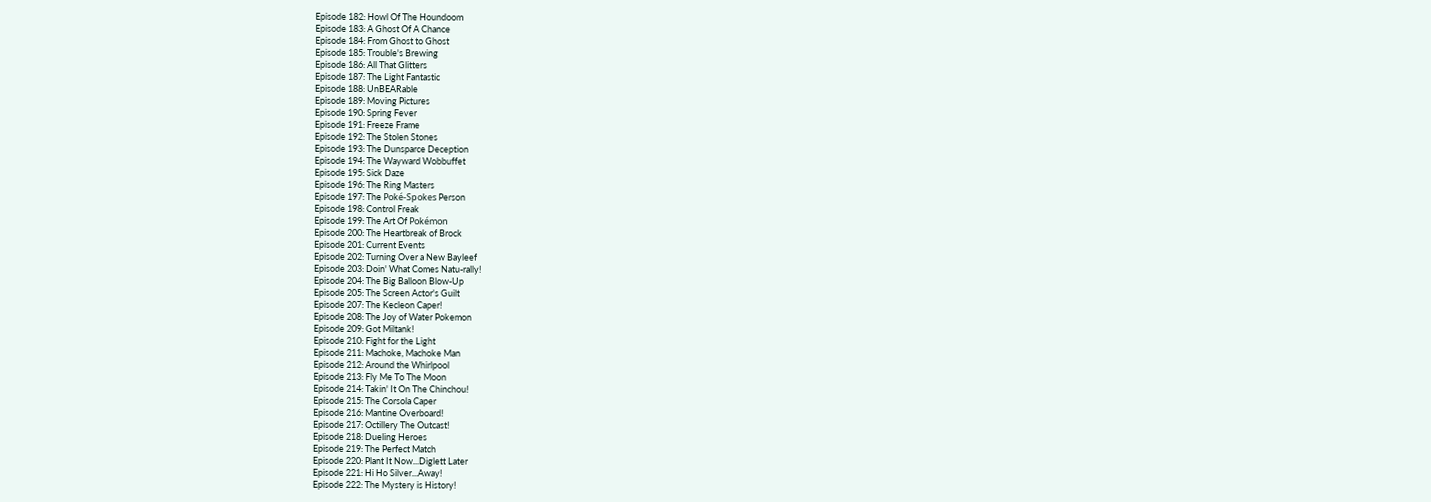Episode 182: Howl Of The Houndoom
Episode 183: A Ghost Of A Chance
Episode 184: From Ghost to Ghost
Episode 185: Trouble's Brewing
Episode 186: All That Glitters
Episode 187: The Light Fantastic
Episode 188: UnBEARable
Episode 189: Moving Pictures
Episode 190: Spring Fever
Episode 191: Freeze Frame
Episode 192: The Stolen Stones
Episode 193: The Dunsparce Deception
Episode 194: The Wayward Wobbuffet
Episode 195: Sick Daze
Episode 196: The Ring Masters
Episode 197: The Poké-Spokes Person
Episode 198: Control Freak
Episode 199: The Art Of Pokémon
Episode 200: The Heartbreak of Brock
Episode 201: Current Events
Episode 202: Turning Over a New Bayleef
Episode 203: Doin' What Comes Natu-rally!
Episode 204: The Big Balloon Blow-Up
Episode 205: The Screen Actor's Guilt
Episode 207: The Kecleon Caper!
Episode 208: The Joy of Water Pokemon
Episode 209: Got Miltank!
Episode 210: Fight for the Light
Episode 211: Machoke, Machoke Man
Episode 212: Around the Whirlpool
Episode 213: Fly Me To The Moon
Episode 214: Takin' It On The Chinchou!
Episode 215: The Corsola Caper
Episode 216: Mantine Overboard!
Episode 217: Octillery The Outcast!
Episode 218: Dueling Heroes
Episode 219: The Perfect Match
Episode 220: Plant It Now...Diglett Later
Episode 221: Hi Ho Silver...Away!
Episode 222: The Mystery is History!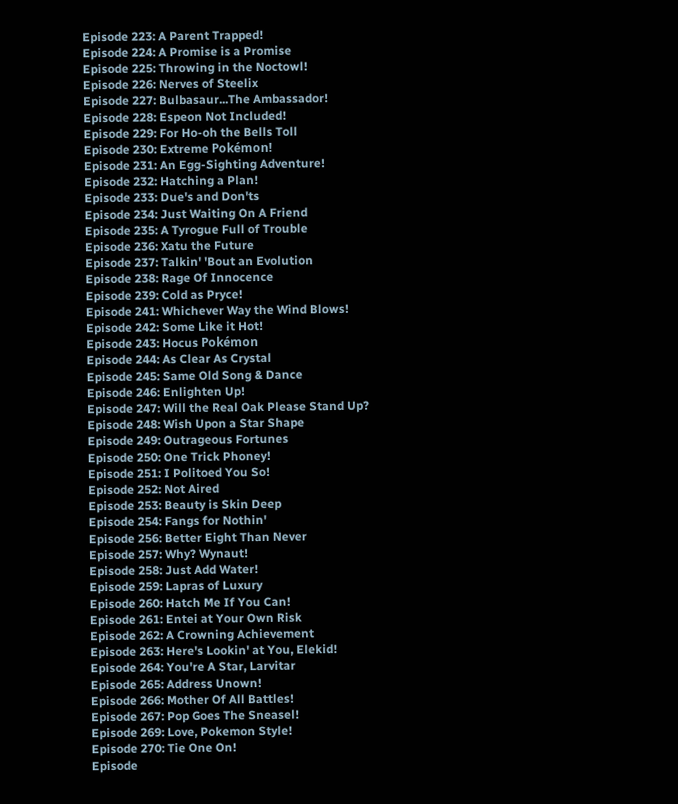Episode 223: A Parent Trapped!
Episode 224: A Promise is a Promise
Episode 225: Throwing in the Noctowl!
Episode 226: Nerves of Steelix
Episode 227: Bulbasaur...The Ambassador!
Episode 228: Espeon Not Included!
Episode 229: For Ho-oh the Bells Toll
Episode 230: Extreme Pokémon!
Episode 231: An Egg-Sighting Adventure!
Episode 232: Hatching a Plan!
Episode 233: Due's and Don'ts
Episode 234: Just Waiting On A Friend
Episode 235: A Tyrogue Full of Trouble
Episode 236: Xatu the Future
Episode 237: Talkin' 'Bout an Evolution
Episode 238: Rage Of Innocence
Episode 239: Cold as Pryce!
Episode 241: Whichever Way the Wind Blows!
Episode 242: Some Like it Hot!
Episode 243: Hocus Pokémon
Episode 244: As Clear As Crystal
Episode 245: Same Old Song & Dance
Episode 246: Enlighten Up!
Episode 247: Will the Real Oak Please Stand Up?
Episode 248: Wish Upon a Star Shape
Episode 249: Outrageous Fortunes
Episode 250: One Trick Phoney!
Episode 251: I Politoed You So!
Episode 252: Not Aired
Episode 253: Beauty is Skin Deep
Episode 254: Fangs for Nothin'
Episode 256: Better Eight Than Never
Episode 257: Why? Wynaut!
Episode 258: Just Add Water!
Episode 259: Lapras of Luxury
Episode 260: Hatch Me If You Can!
Episode 261: Entei at Your Own Risk
Episode 262: A Crowning Achievement
Episode 263: Here's Lookin' at You, Elekid!
Episode 264: You're A Star, Larvitar
Episode 265: Address Unown!
Episode 266: Mother Of All Battles!
Episode 267: Pop Goes The Sneasel!
Episode 269: Love, Pokemon Style!
Episode 270: Tie One On!
Episode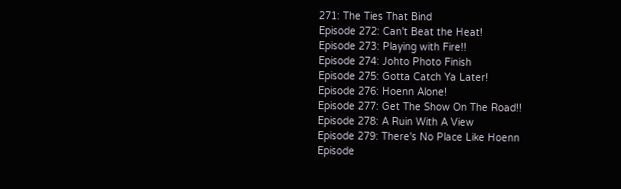271: The Ties That Bind
Episode 272: Can't Beat the Heat!
Episode 273: Playing with Fire!!
Episode 274: Johto Photo Finish
Episode 275: Gotta Catch Ya Later!
Episode 276: Hoenn Alone!
Episode 277: Get The Show On The Road!!
Episode 278: A Ruin With A View
Episode 279: There's No Place Like Hoenn
Episode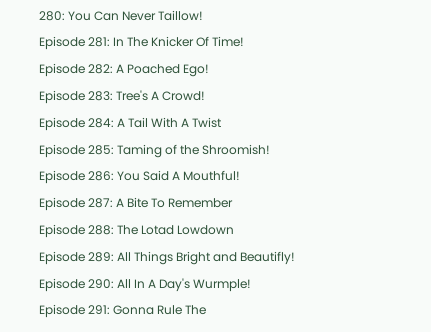280: You Can Never Taillow!
Episode 281: In The Knicker Of Time!
Episode 282: A Poached Ego!
Episode 283: Tree's A Crowd!
Episode 284: A Tail With A Twist
Episode 285: Taming of the Shroomish!
Episode 286: You Said A Mouthful!
Episode 287: A Bite To Remember
Episode 288: The Lotad Lowdown
Episode 289: All Things Bright and Beautifly!
Episode 290: All In A Day's Wurmple!
Episode 291: Gonna Rule The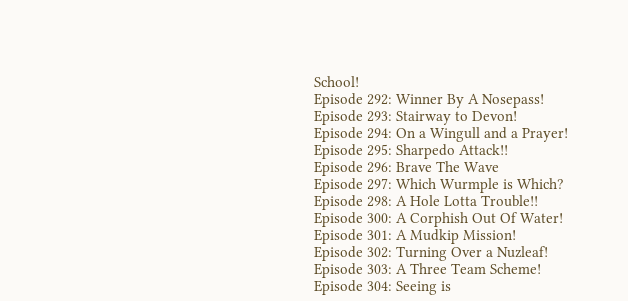School!
Episode 292: Winner By A Nosepass!
Episode 293: Stairway to Devon!
Episode 294: On a Wingull and a Prayer!
Episode 295: Sharpedo Attack!!
Episode 296: Brave The Wave
Episode 297: Which Wurmple is Which?
Episode 298: A Hole Lotta Trouble!!
Episode 300: A Corphish Out Of Water!
Episode 301: A Mudkip Mission!
Episode 302: Turning Over a Nuzleaf!
Episode 303: A Three Team Scheme!
Episode 304: Seeing is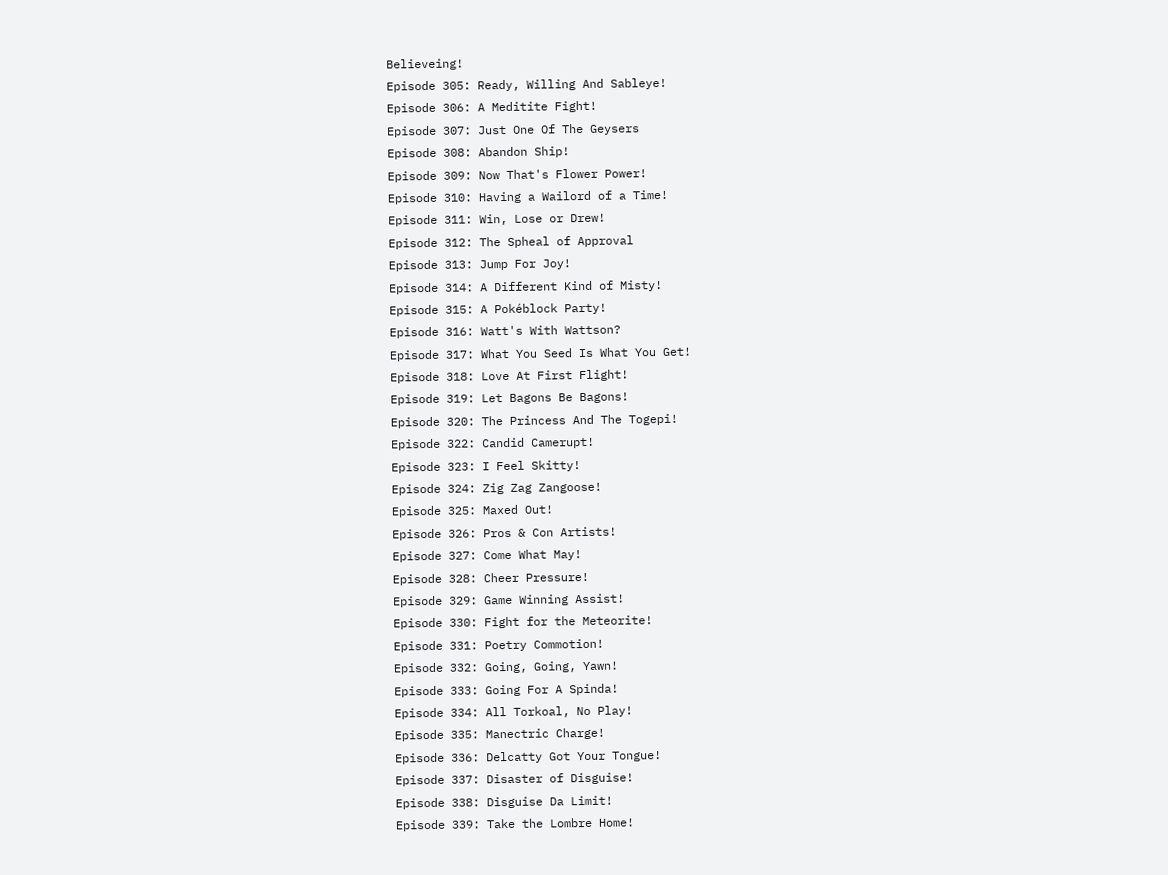Believeing!
Episode 305: Ready, Willing And Sableye!
Episode 306: A Meditite Fight!
Episode 307: Just One Of The Geysers
Episode 308: Abandon Ship!
Episode 309: Now That's Flower Power!
Episode 310: Having a Wailord of a Time!
Episode 311: Win, Lose or Drew!
Episode 312: The Spheal of Approval
Episode 313: Jump For Joy!
Episode 314: A Different Kind of Misty!
Episode 315: A Pokéblock Party!
Episode 316: Watt's With Wattson?
Episode 317: What You Seed Is What You Get!
Episode 318: Love At First Flight!
Episode 319: Let Bagons Be Bagons!
Episode 320: The Princess And The Togepi!
Episode 322: Candid Camerupt!
Episode 323: I Feel Skitty!
Episode 324: Zig Zag Zangoose!
Episode 325: Maxed Out!
Episode 326: Pros & Con Artists!
Episode 327: Come What May!
Episode 328: Cheer Pressure!
Episode 329: Game Winning Assist!
Episode 330: Fight for the Meteorite!
Episode 331: Poetry Commotion!
Episode 332: Going, Going, Yawn!
Episode 333: Going For A Spinda!
Episode 334: All Torkoal, No Play!
Episode 335: Manectric Charge!
Episode 336: Delcatty Got Your Tongue!
Episode 337: Disaster of Disguise!
Episode 338: Disguise Da Limit!
Episode 339: Take the Lombre Home!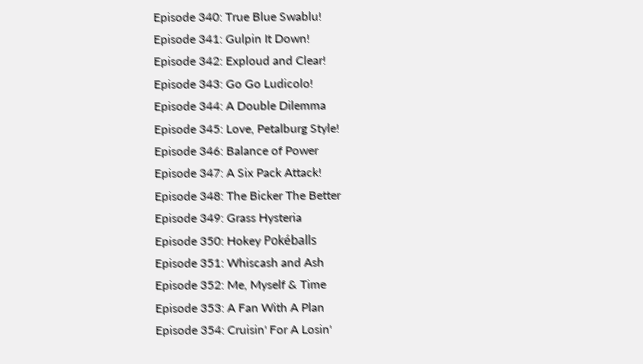Episode 340: True Blue Swablu!
Episode 341: Gulpin It Down!
Episode 342: Exploud and Clear!
Episode 343: Go Go Ludicolo!
Episode 344: A Double Dilemma
Episode 345: Love, Petalburg Style!
Episode 346: Balance of Power
Episode 347: A Six Pack Attack!
Episode 348: The Bicker The Better
Episode 349: Grass Hysteria
Episode 350: Hokey Pokéballs
Episode 351: Whiscash and Ash
Episode 352: Me, Myself & Time
Episode 353: A Fan With A Plan
Episode 354: Cruisin' For A Losin'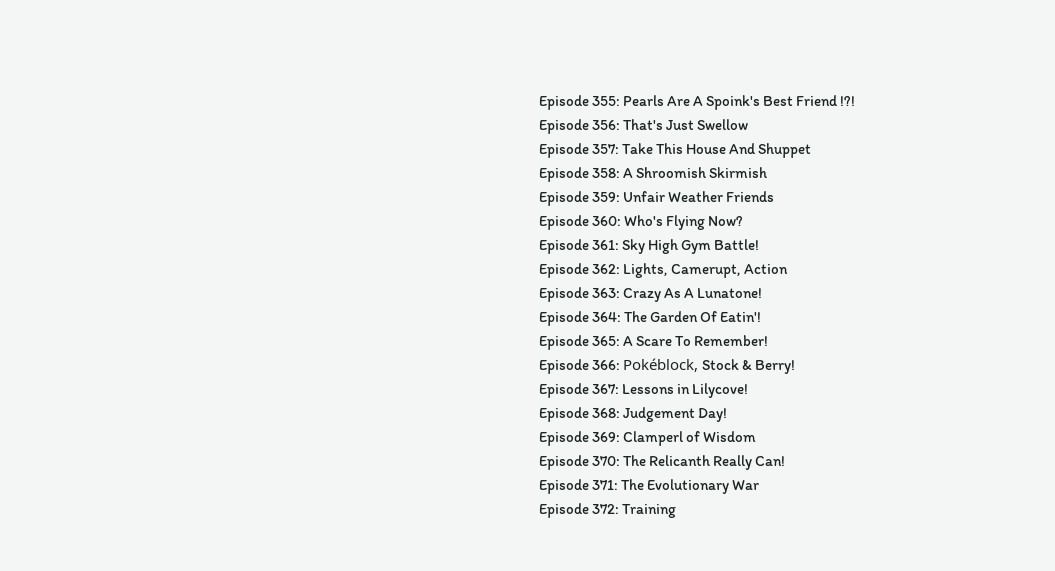Episode 355: Pearls Are A Spoink's Best Friend !?!
Episode 356: That's Just Swellow
Episode 357: Take This House And Shuppet
Episode 358: A Shroomish Skirmish
Episode 359: Unfair Weather Friends
Episode 360: Who's Flying Now?
Episode 361: Sky High Gym Battle!
Episode 362: Lights, Camerupt, Action
Episode 363: Crazy As A Lunatone!
Episode 364: The Garden Of Eatin'!
Episode 365: A Scare To Remember!
Episode 366: Pokéblock, Stock & Berry!
Episode 367: Lessons in Lilycove!
Episode 368: Judgement Day!
Episode 369: Clamperl of Wisdom
Episode 370: The Relicanth Really Can!
Episode 371: The Evolutionary War
Episode 372: Training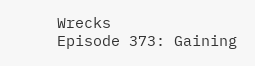Wrecks
Episode 373: Gaining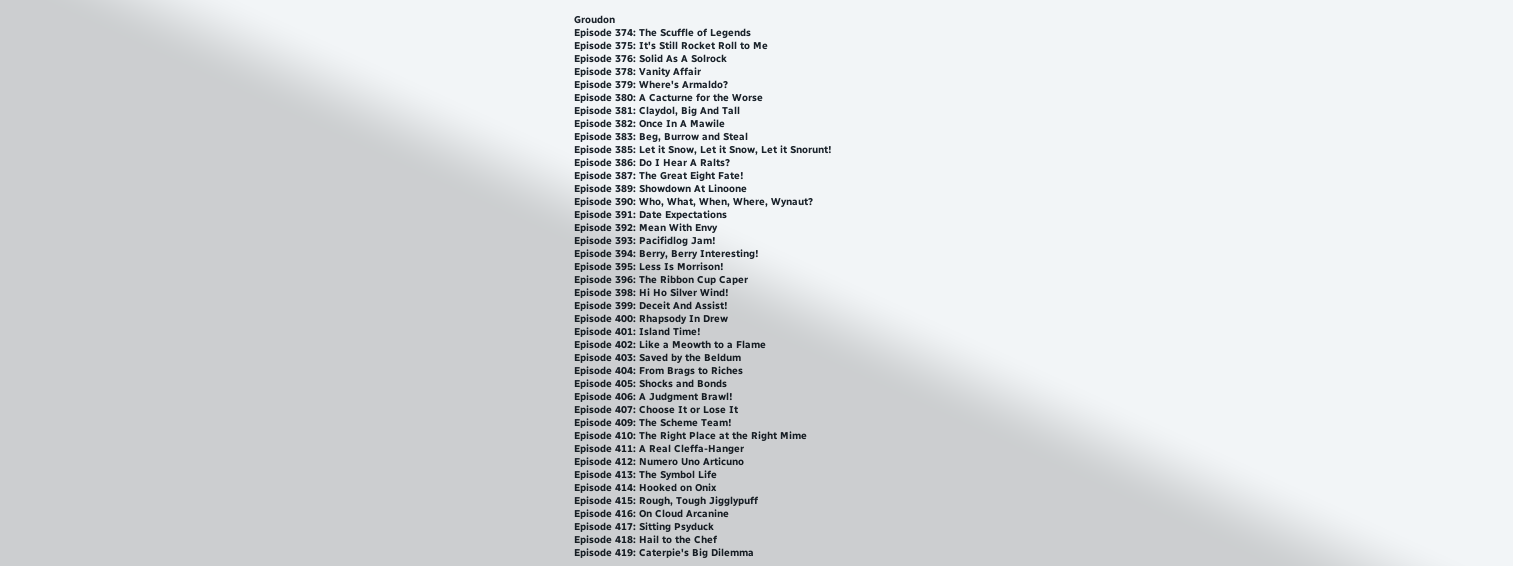Groudon
Episode 374: The Scuffle of Legends
Episode 375: It's Still Rocket Roll to Me
Episode 376: Solid As A Solrock
Episode 378: Vanity Affair
Episode 379: Where's Armaldo?
Episode 380: A Cacturne for the Worse
Episode 381: Claydol, Big And Tall
Episode 382: Once In A Mawile
Episode 383: Beg, Burrow and Steal
Episode 385: Let it Snow, Let it Snow, Let it Snorunt!
Episode 386: Do I Hear A Ralts?
Episode 387: The Great Eight Fate!
Episode 389: Showdown At Linoone
Episode 390: Who, What, When, Where, Wynaut?
Episode 391: Date Expectations
Episode 392: Mean With Envy
Episode 393: Pacifidlog Jam!
Episode 394: Berry, Berry Interesting!
Episode 395: Less Is Morrison!
Episode 396: The Ribbon Cup Caper
Episode 398: Hi Ho Silver Wind!
Episode 399: Deceit And Assist!
Episode 400: Rhapsody In Drew
Episode 401: Island Time!
Episode 402: Like a Meowth to a Flame
Episode 403: Saved by the Beldum
Episode 404: From Brags to Riches
Episode 405: Shocks and Bonds
Episode 406: A Judgment Brawl!
Episode 407: Choose It or Lose It
Episode 409: The Scheme Team!
Episode 410: The Right Place at the Right Mime
Episode 411: A Real Cleffa-Hanger
Episode 412: Numero Uno Articuno
Episode 413: The Symbol Life
Episode 414: Hooked on Onix
Episode 415: Rough, Tough Jigglypuff
Episode 416: On Cloud Arcanine
Episode 417: Sitting Psyduck
Episode 418: Hail to the Chef
Episode 419: Caterpie's Big Dilemma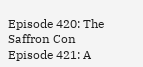Episode 420: The Saffron Con
Episode 421: A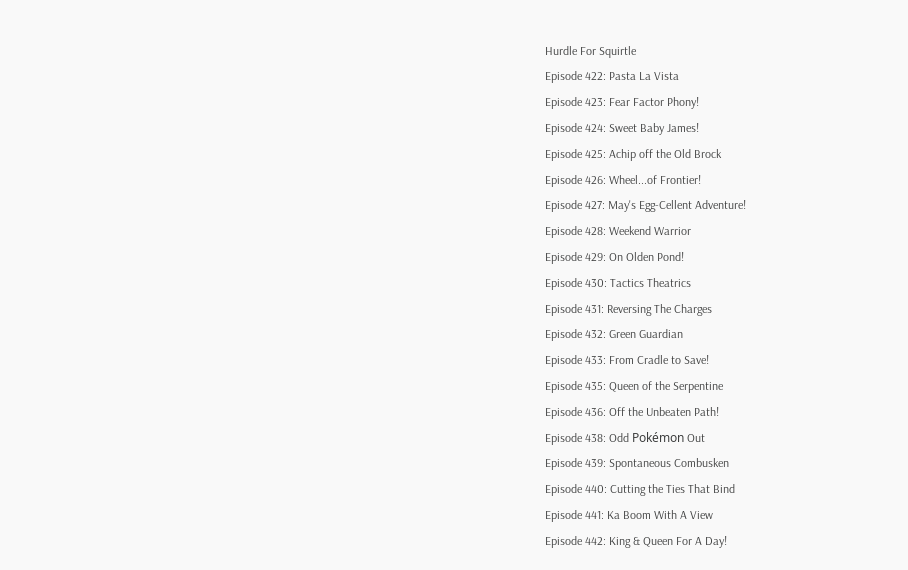Hurdle For Squirtle
Episode 422: Pasta La Vista
Episode 423: Fear Factor Phony!
Episode 424: Sweet Baby James!
Episode 425: Achip off the Old Brock
Episode 426: Wheel...of Frontier!
Episode 427: May's Egg-Cellent Adventure!
Episode 428: Weekend Warrior
Episode 429: On Olden Pond!
Episode 430: Tactics Theatrics
Episode 431: Reversing The Charges
Episode 432: Green Guardian
Episode 433: From Cradle to Save!
Episode 435: Queen of the Serpentine
Episode 436: Off the Unbeaten Path!
Episode 438: Odd Pokémon Out
Episode 439: Spontaneous Combusken
Episode 440: Cutting the Ties That Bind
Episode 441: Ka Boom With A View
Episode 442: King & Queen For A Day!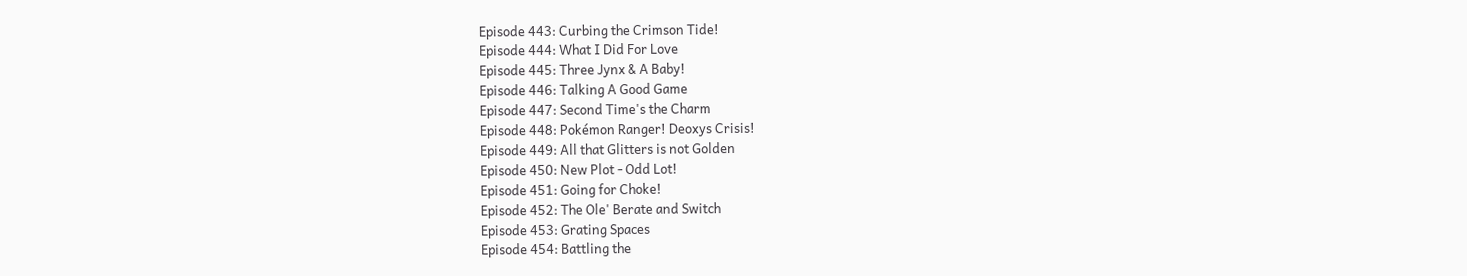Episode 443: Curbing the Crimson Tide!
Episode 444: What I Did For Love
Episode 445: Three Jynx & A Baby!
Episode 446: Talking A Good Game
Episode 447: Second Time's the Charm
Episode 448: Pokémon Ranger! Deoxys Crisis!
Episode 449: All that Glitters is not Golden
Episode 450: New Plot - Odd Lot!
Episode 451: Going for Choke!
Episode 452: The Ole' Berate and Switch
Episode 453: Grating Spaces
Episode 454: Battling the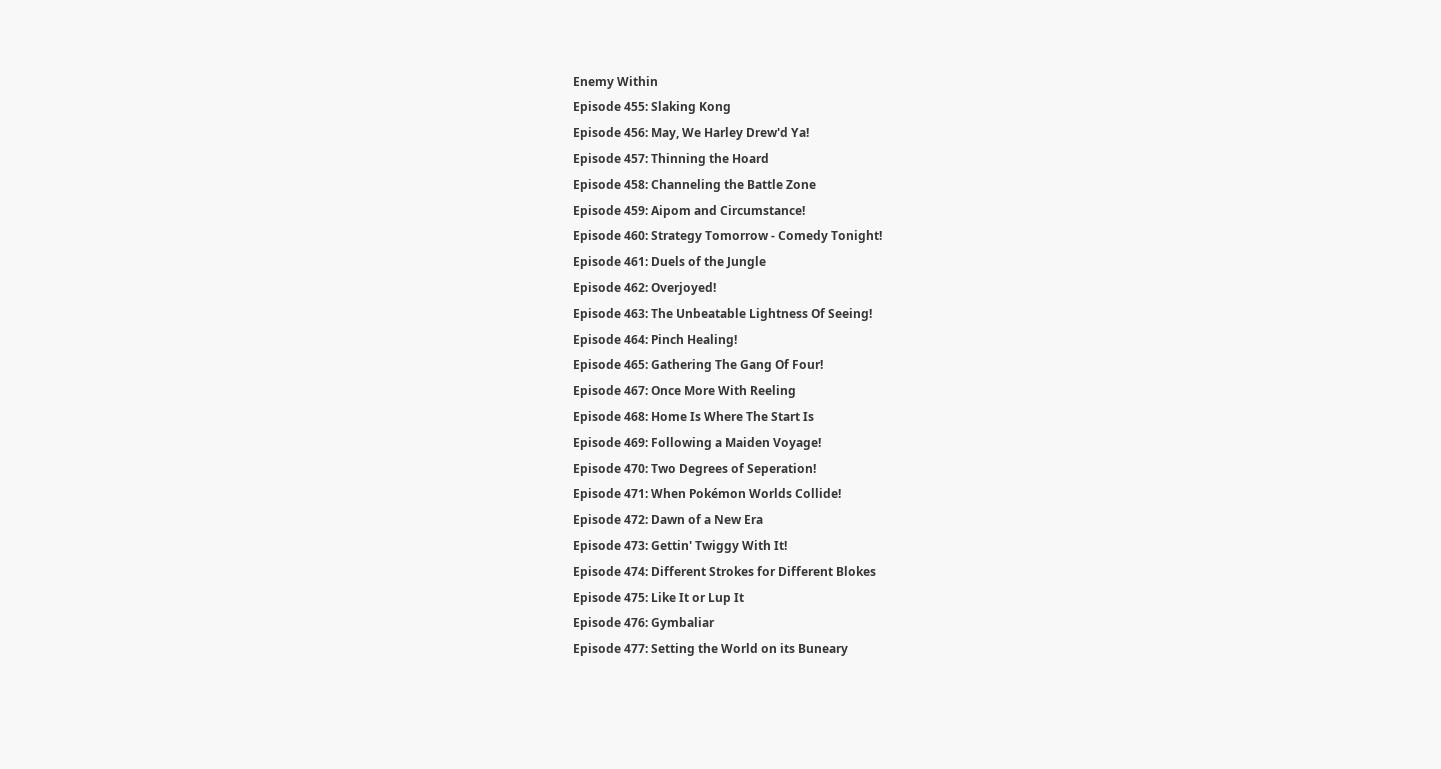Enemy Within
Episode 455: Slaking Kong
Episode 456: May, We Harley Drew'd Ya!
Episode 457: Thinning the Hoard
Episode 458: Channeling the Battle Zone
Episode 459: Aipom and Circumstance!
Episode 460: Strategy Tomorrow - Comedy Tonight!
Episode 461: Duels of the Jungle
Episode 462: Overjoyed!
Episode 463: The Unbeatable Lightness Of Seeing!
Episode 464: Pinch Healing!
Episode 465: Gathering The Gang Of Four!
Episode 467: Once More With Reeling
Episode 468: Home Is Where The Start Is
Episode 469: Following a Maiden Voyage!
Episode 470: Two Degrees of Seperation!
Episode 471: When Pokémon Worlds Collide!
Episode 472: Dawn of a New Era
Episode 473: Gettin' Twiggy With It!
Episode 474: Different Strokes for Different Blokes
Episode 475: Like It or Lup It
Episode 476: Gymbaliar
Episode 477: Setting the World on its Buneary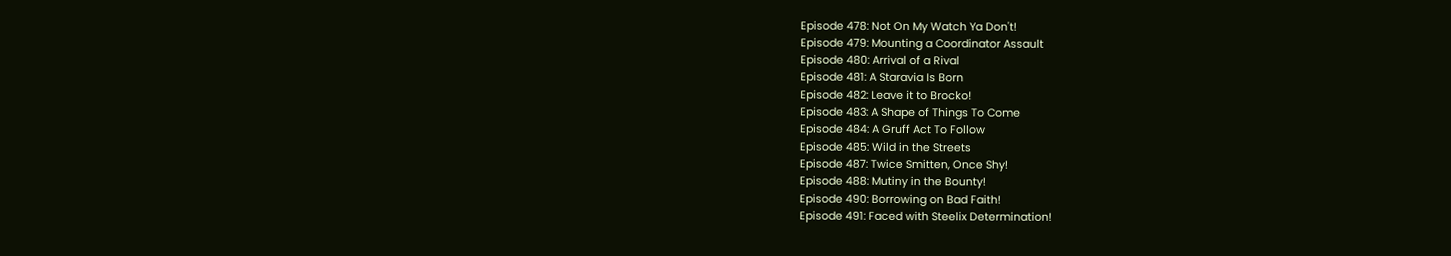Episode 478: Not On My Watch Ya Don't!
Episode 479: Mounting a Coordinator Assault
Episode 480: Arrival of a Rival
Episode 481: A Staravia Is Born
Episode 482: Leave it to Brocko!
Episode 483: A Shape of Things To Come
Episode 484: A Gruff Act To Follow
Episode 485: Wild in the Streets
Episode 487: Twice Smitten, Once Shy!
Episode 488: Mutiny in the Bounty!
Episode 490: Borrowing on Bad Faith!
Episode 491: Faced with Steelix Determination!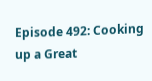Episode 492: Cooking up a Great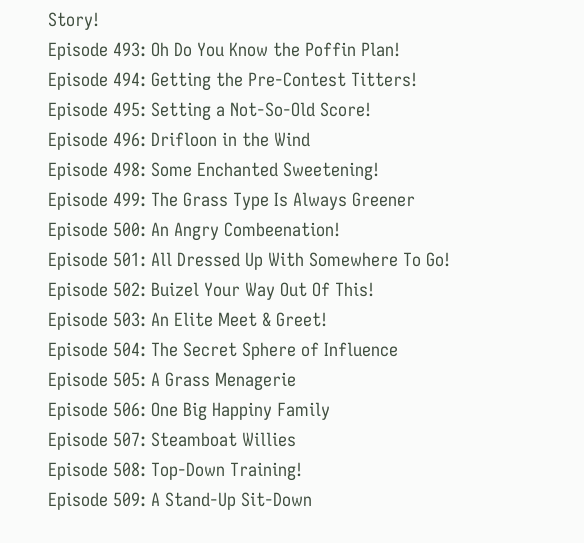Story!
Episode 493: Oh Do You Know the Poffin Plan!
Episode 494: Getting the Pre-Contest Titters!
Episode 495: Setting a Not-So-Old Score!
Episode 496: Drifloon in the Wind
Episode 498: Some Enchanted Sweetening!
Episode 499: The Grass Type Is Always Greener
Episode 500: An Angry Combeenation!
Episode 501: All Dressed Up With Somewhere To Go!
Episode 502: Buizel Your Way Out Of This!
Episode 503: An Elite Meet & Greet!
Episode 504: The Secret Sphere of Influence
Episode 505: A Grass Menagerie
Episode 506: One Big Happiny Family
Episode 507: Steamboat Willies
Episode 508: Top-Down Training!
Episode 509: A Stand-Up Sit-Down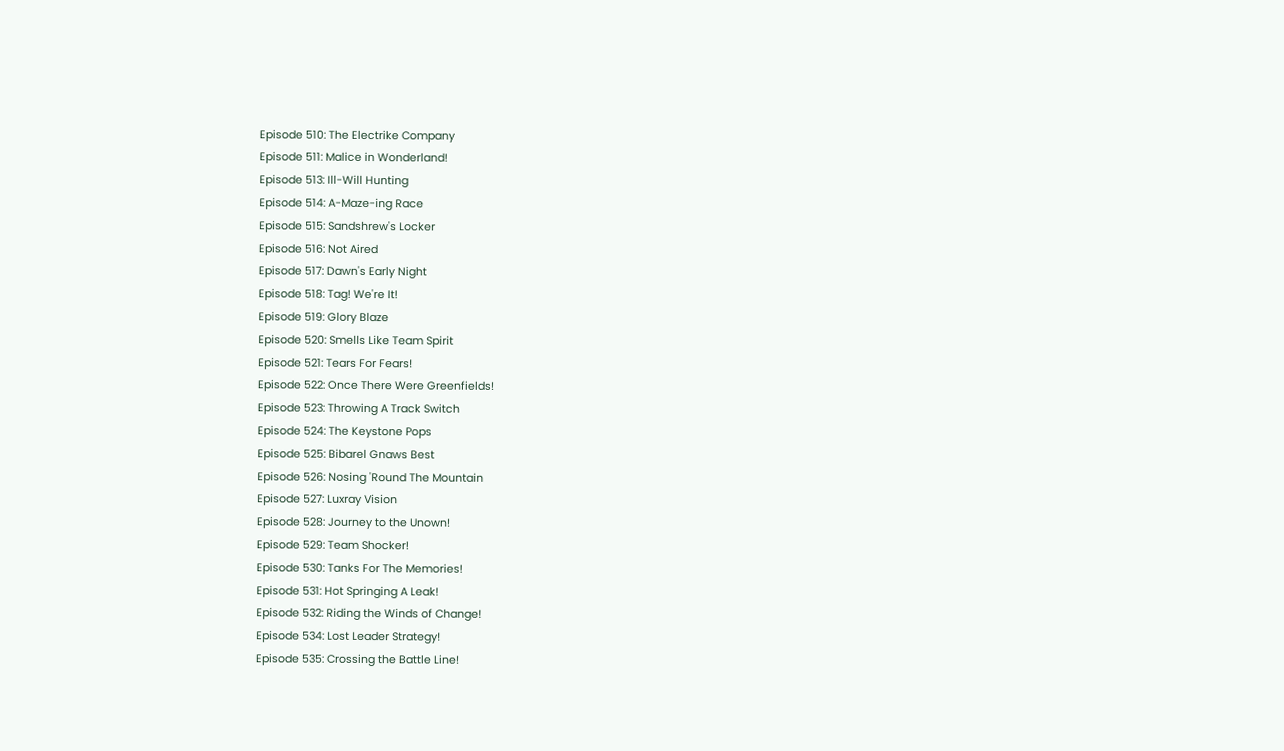Episode 510: The Electrike Company
Episode 511: Malice in Wonderland!
Episode 513: Ill-Will Hunting
Episode 514: A-Maze-ing Race
Episode 515: Sandshrew's Locker
Episode 516: Not Aired
Episode 517: Dawn's Early Night
Episode 518: Tag! We're It!
Episode 519: Glory Blaze
Episode 520: Smells Like Team Spirit
Episode 521: Tears For Fears!
Episode 522: Once There Were Greenfields!
Episode 523: Throwing A Track Switch
Episode 524: The Keystone Pops
Episode 525: Bibarel Gnaws Best
Episode 526: Nosing 'Round The Mountain
Episode 527: Luxray Vision
Episode 528: Journey to the Unown!
Episode 529: Team Shocker!
Episode 530: Tanks For The Memories!
Episode 531: Hot Springing A Leak!
Episode 532: Riding the Winds of Change!
Episode 534: Lost Leader Strategy!
Episode 535: Crossing the Battle Line!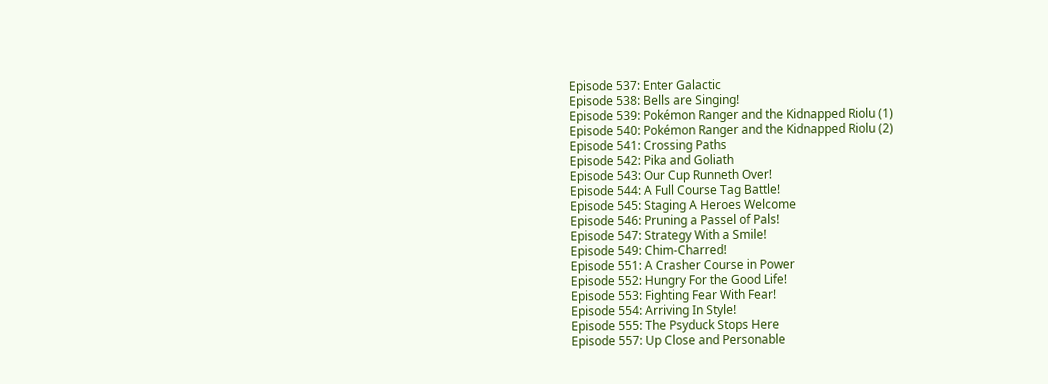Episode 537: Enter Galactic
Episode 538: Bells are Singing!
Episode 539: Pokémon Ranger and the Kidnapped Riolu (1)
Episode 540: Pokémon Ranger and the Kidnapped Riolu (2)
Episode 541: Crossing Paths
Episode 542: Pika and Goliath
Episode 543: Our Cup Runneth Over!
Episode 544: A Full Course Tag Battle!
Episode 545: Staging A Heroes Welcome
Episode 546: Pruning a Passel of Pals!
Episode 547: Strategy With a Smile!
Episode 549: Chim-Charred!
Episode 551: A Crasher Course in Power
Episode 552: Hungry For the Good Life!
Episode 553: Fighting Fear With Fear!
Episode 554: Arriving In Style!
Episode 555: The Psyduck Stops Here
Episode 557: Up Close and Personable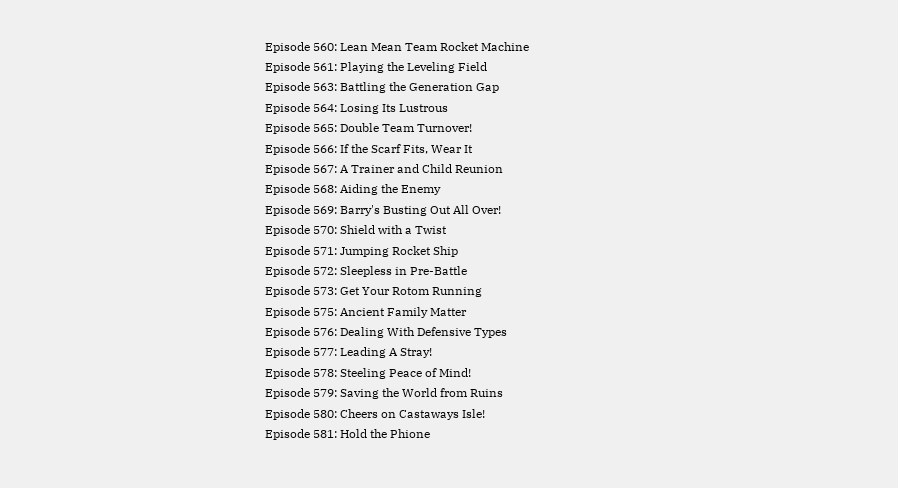Episode 560: Lean Mean Team Rocket Machine
Episode 561: Playing the Leveling Field
Episode 563: Battling the Generation Gap
Episode 564: Losing Its Lustrous
Episode 565: Double Team Turnover!
Episode 566: If the Scarf Fits, Wear It
Episode 567: A Trainer and Child Reunion
Episode 568: Aiding the Enemy
Episode 569: Barry's Busting Out All Over!
Episode 570: Shield with a Twist
Episode 571: Jumping Rocket Ship
Episode 572: Sleepless in Pre-Battle
Episode 573: Get Your Rotom Running
Episode 575: Ancient Family Matter
Episode 576: Dealing With Defensive Types
Episode 577: Leading A Stray!
Episode 578: Steeling Peace of Mind!
Episode 579: Saving the World from Ruins
Episode 580: Cheers on Castaways Isle!
Episode 581: Hold the Phione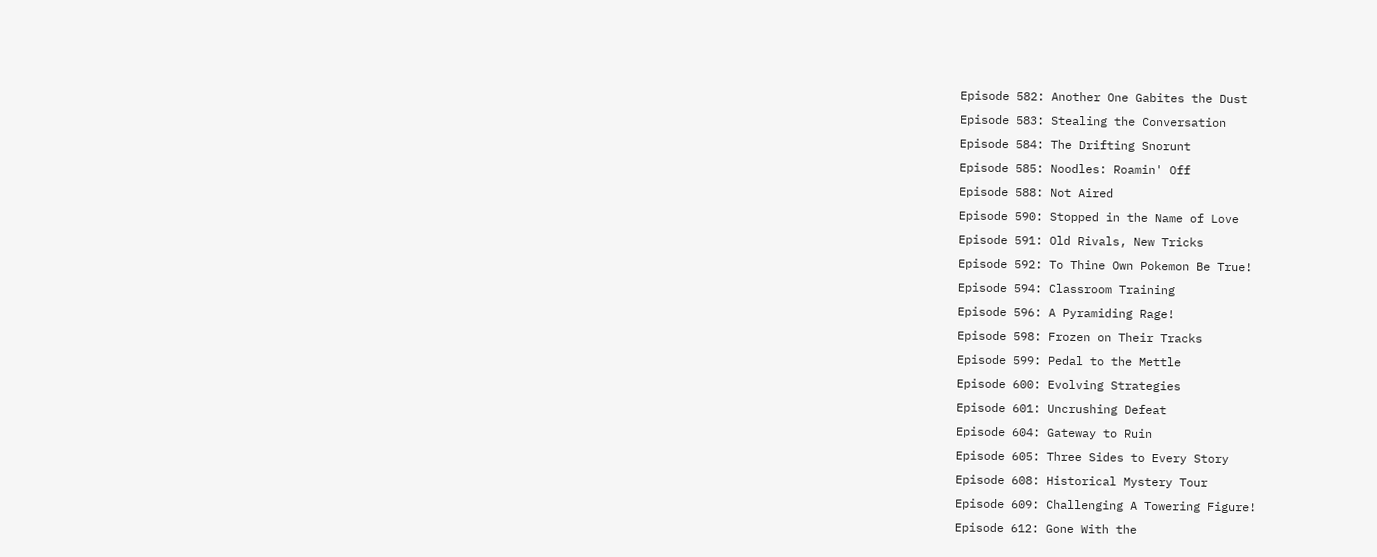Episode 582: Another One Gabites the Dust
Episode 583: Stealing the Conversation
Episode 584: The Drifting Snorunt
Episode 585: Noodles: Roamin' Off
Episode 588: Not Aired
Episode 590: Stopped in the Name of Love
Episode 591: Old Rivals, New Tricks
Episode 592: To Thine Own Pokemon Be True!
Episode 594: Classroom Training
Episode 596: A Pyramiding Rage!
Episode 598: Frozen on Their Tracks
Episode 599: Pedal to the Mettle
Episode 600: Evolving Strategies
Episode 601: Uncrushing Defeat
Episode 604: Gateway to Ruin
Episode 605: Three Sides to Every Story
Episode 608: Historical Mystery Tour
Episode 609: Challenging A Towering Figure!
Episode 612: Gone With the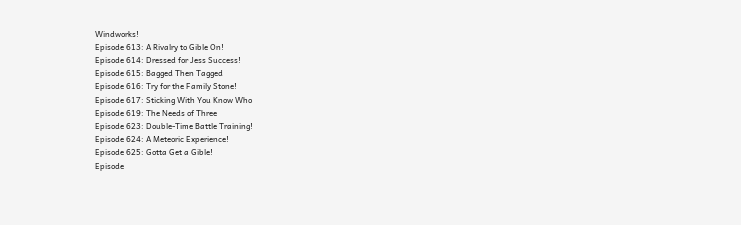Windworks!
Episode 613: A Rivalry to Gible On!
Episode 614: Dressed for Jess Success!
Episode 615: Bagged Then Tagged
Episode 616: Try for the Family Stone!
Episode 617: Sticking With You Know Who
Episode 619: The Needs of Three
Episode 623: Double-Time Battle Training!
Episode 624: A Meteoric Experience!
Episode 625: Gotta Get a Gible!
Episode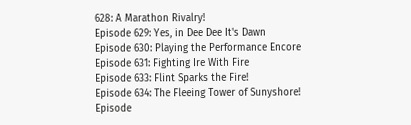628: A Marathon Rivalry!
Episode 629: Yes, in Dee Dee It's Dawn
Episode 630: Playing the Performance Encore
Episode 631: Fighting Ire With Fire
Episode 633: Flint Sparks the Fire!
Episode 634: The Fleeing Tower of Sunyshore!
Episode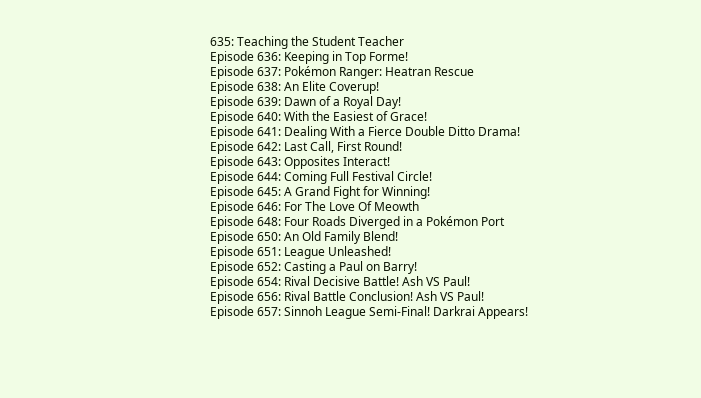635: Teaching the Student Teacher
Episode 636: Keeping in Top Forme!
Episode 637: Pokémon Ranger: Heatran Rescue
Episode 638: An Elite Coverup!
Episode 639: Dawn of a Royal Day!
Episode 640: With the Easiest of Grace!
Episode 641: Dealing With a Fierce Double Ditto Drama!
Episode 642: Last Call, First Round!
Episode 643: Opposites Interact!
Episode 644: Coming Full Festival Circle!
Episode 645: A Grand Fight for Winning!
Episode 646: For The Love Of Meowth
Episode 648: Four Roads Diverged in a Pokémon Port
Episode 650: An Old Family Blend!
Episode 651: League Unleashed!
Episode 652: Casting a Paul on Barry!
Episode 654: Rival Decisive Battle! Ash VS Paul!
Episode 656: Rival Battle Conclusion! Ash VS Paul!
Episode 657: Sinnoh League Semi-Final! Darkrai Appears!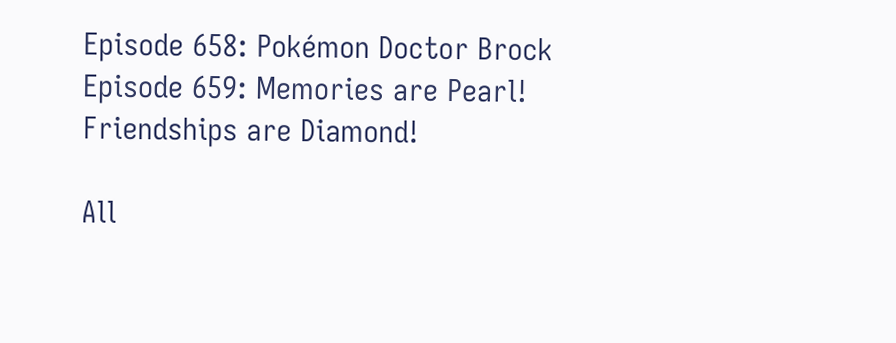Episode 658: Pokémon Doctor Brock
Episode 659: Memories are Pearl! Friendships are Diamond!

All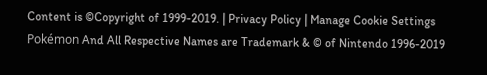Content is ©Copyright of 1999-2019. | Privacy Policy | Manage Cookie Settings
Pokémon And All Respective Names are Trademark & © of Nintendo 1996-2019